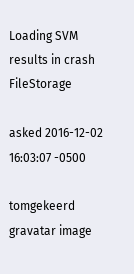Loading SVM results in crash FileStorage

asked 2016-12-02 16:03:07 -0500

tomgekeerd gravatar image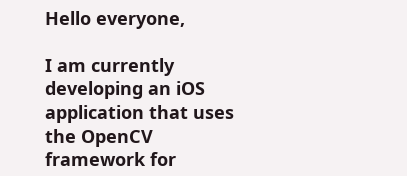Hello everyone,

I am currently developing an iOS application that uses the OpenCV framework for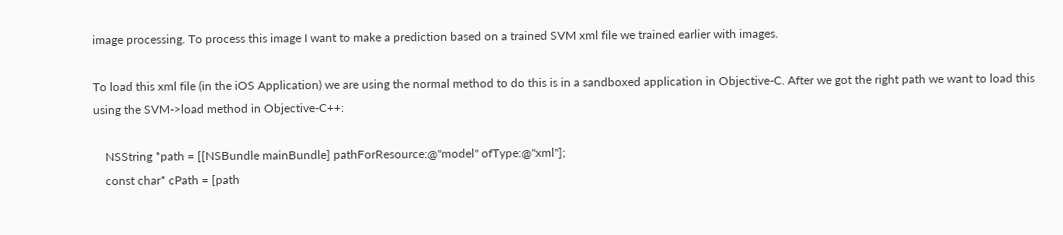image processing. To process this image I want to make a prediction based on a trained SVM xml file we trained earlier with images.

To load this xml file (in the iOS Application) we are using the normal method to do this is in a sandboxed application in Objective-C. After we got the right path we want to load this using the SVM->load method in Objective-C++:

    NSString *path = [[NSBundle mainBundle] pathForResource:@"model" ofType:@"xml"];
    const char* cPath = [path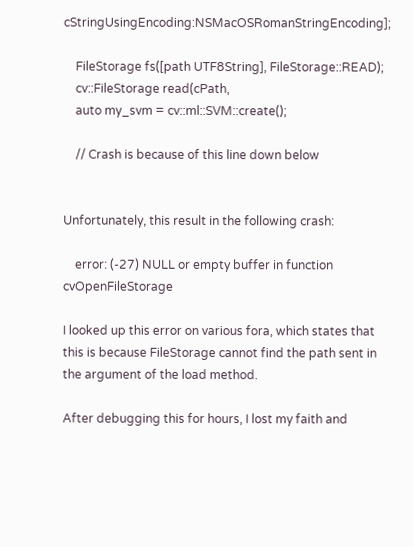cStringUsingEncoding:NSMacOSRomanStringEncoding];

    FileStorage fs([path UTF8String], FileStorage::READ);
    cv::FileStorage read(cPath,
    auto my_svm = cv::ml::SVM::create();

    // Crash is because of this line down below


Unfortunately, this result in the following crash:

    error: (-27) NULL or empty buffer in function cvOpenFileStorage

I looked up this error on various fora, which states that this is because FileStorage cannot find the path sent in the argument of the load method.

After debugging this for hours, I lost my faith and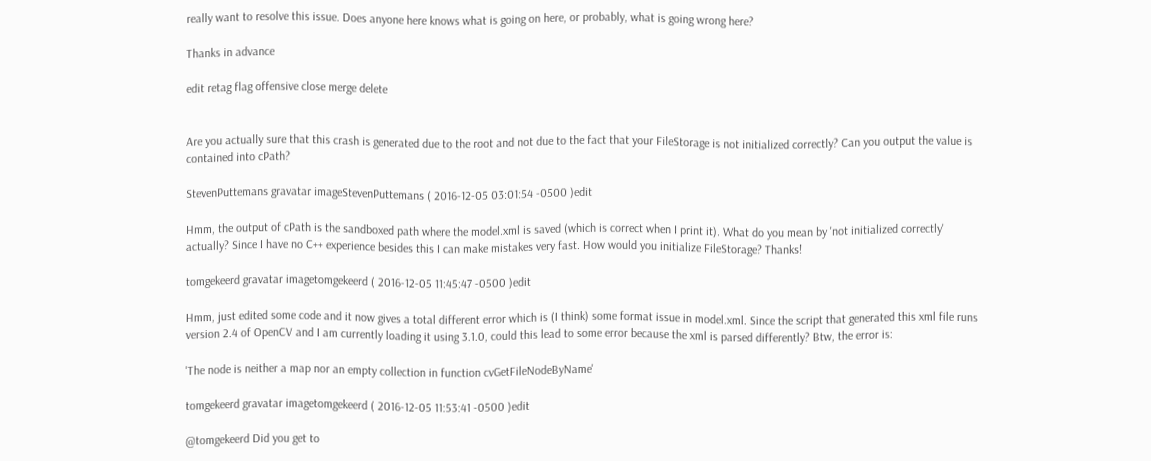really want to resolve this issue. Does anyone here knows what is going on here, or probably, what is going wrong here?

Thanks in advance

edit retag flag offensive close merge delete


Are you actually sure that this crash is generated due to the root and not due to the fact that your FileStorage is not initialized correctly? Can you output the value is contained into cPath?

StevenPuttemans gravatar imageStevenPuttemans ( 2016-12-05 03:01:54 -0500 )edit

Hmm, the output of cPath is the sandboxed path where the model.xml is saved (which is correct when I print it). What do you mean by 'not initialized correctly' actually? Since I have no C++ experience besides this I can make mistakes very fast. How would you initialize FileStorage? Thanks!

tomgekeerd gravatar imagetomgekeerd ( 2016-12-05 11:45:47 -0500 )edit

Hmm, just edited some code and it now gives a total different error which is (I think) some format issue in model.xml. Since the script that generated this xml file runs version 2.4 of OpenCV and I am currently loading it using 3.1.0, could this lead to some error because the xml is parsed differently? Btw, the error is:

'The node is neither a map nor an empty collection in function cvGetFileNodeByName'

tomgekeerd gravatar imagetomgekeerd ( 2016-12-05 11:53:41 -0500 )edit

@tomgekeerd Did you get to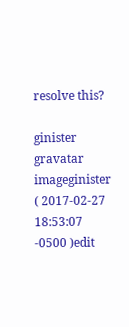resolve this?

ginister gravatar imageginister ( 2017-02-27 18:53:07 -0500 )edit